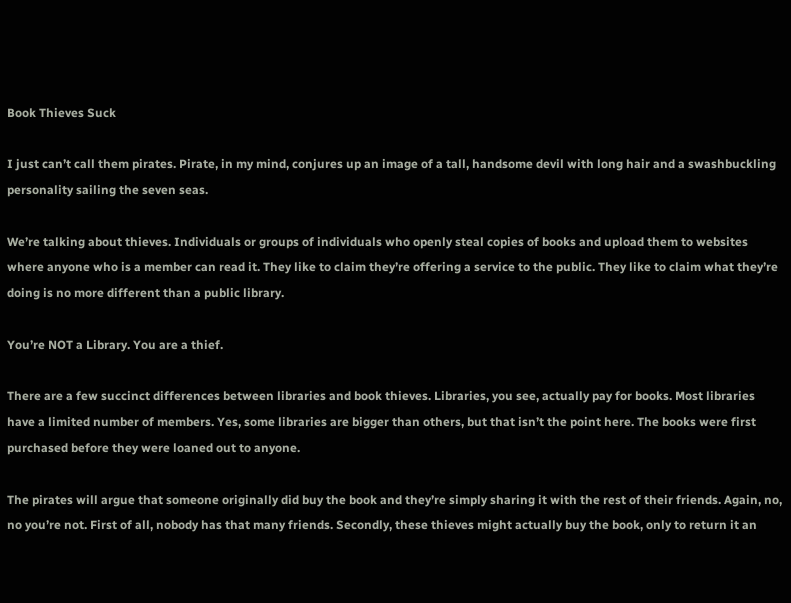Book Thieves Suck

I just can’t call them pirates. Pirate, in my mind, conjures up an image of a tall, handsome devil with long hair and a swashbuckling personality sailing the seven seas.

We’re talking about thieves. Individuals or groups of individuals who openly steal copies of books and upload them to websites where anyone who is a member can read it. They like to claim they’re offering a service to the public. They like to claim what they’re doing is no more different than a public library.

You’re NOT a Library. You are a thief.

There are a few succinct differences between libraries and book thieves. Libraries, you see, actually pay for books. Most libraries have a limited number of members. Yes, some libraries are bigger than others, but that isn’t the point here. The books were first purchased before they were loaned out to anyone.

The pirates will argue that someone originally did buy the book and they’re simply sharing it with the rest of their friends. Again, no, no you’re not. First of all, nobody has that many friends. Secondly, these thieves might actually buy the book, only to return it an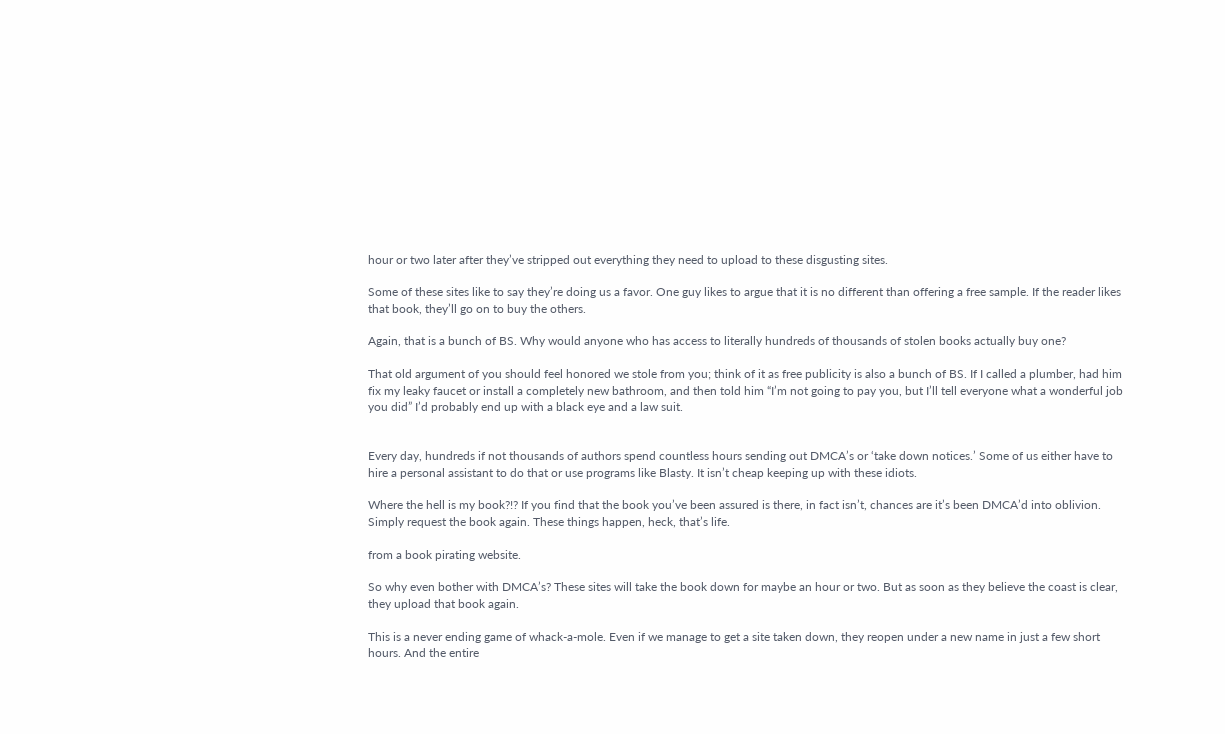hour or two later after they’ve stripped out everything they need to upload to these disgusting sites.

Some of these sites like to say they’re doing us a favor. One guy likes to argue that it is no different than offering a free sample. If the reader likes that book, they’ll go on to buy the others.

Again, that is a bunch of BS. Why would anyone who has access to literally hundreds of thousands of stolen books actually buy one?

That old argument of you should feel honored we stole from you; think of it as free publicity is also a bunch of BS. If I called a plumber, had him fix my leaky faucet or install a completely new bathroom, and then told him “I’m not going to pay you, but I’ll tell everyone what a wonderful job you did” I’d probably end up with a black eye and a law suit.


Every day, hundreds if not thousands of authors spend countless hours sending out DMCA’s or ‘take down notices.’ Some of us either have to hire a personal assistant to do that or use programs like Blasty. It isn’t cheap keeping up with these idiots.

Where the hell is my book?!? If you find that the book you’ve been assured is there, in fact isn’t, chances are it’s been DMCA’d into oblivion. Simply request the book again. These things happen, heck, that’s life.

from a book pirating website.

So why even bother with DMCA’s? These sites will take the book down for maybe an hour or two. But as soon as they believe the coast is clear, they upload that book again.

This is a never ending game of whack-a-mole. Even if we manage to get a site taken down, they reopen under a new name in just a few short hours. And the entire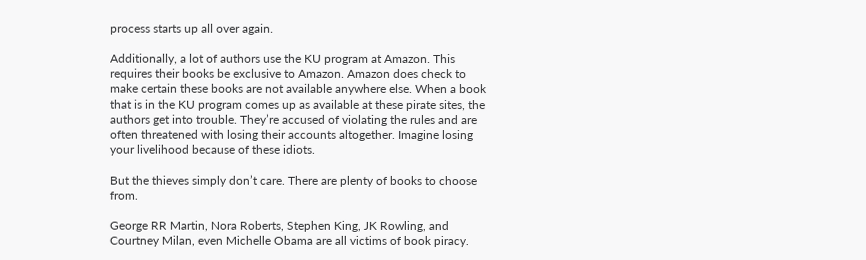process starts up all over again.

Additionally, a lot of authors use the KU program at Amazon. This requires their books be exclusive to Amazon. Amazon does check to make certain these books are not available anywhere else. When a book that is in the KU program comes up as available at these pirate sites, the authors get into trouble. They’re accused of violating the rules and are often threatened with losing their accounts altogether. Imagine losing your livelihood because of these idiots.

But the thieves simply don’t care. There are plenty of books to choose from.

George RR Martin, Nora Roberts, Stephen King, JK Rowling, and Courtney Milan, even Michelle Obama are all victims of book piracy.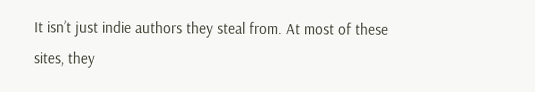It isn’t just indie authors they steal from. At most of these sites, they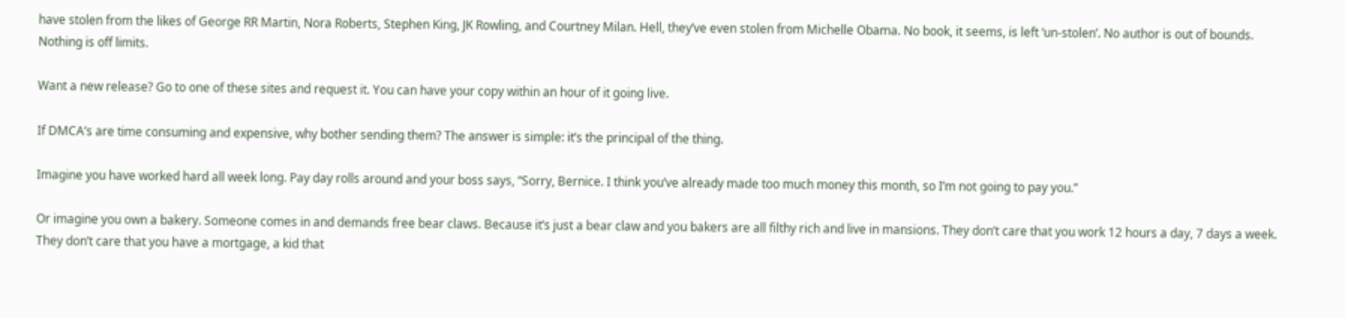have stolen from the likes of George RR Martin, Nora Roberts, Stephen King, JK Rowling, and Courtney Milan. Hell, they’ve even stolen from Michelle Obama. No book, it seems, is left ‘un-stolen’. No author is out of bounds. Nothing is off limits.

Want a new release? Go to one of these sites and request it. You can have your copy within an hour of it going live.

If DMCA’s are time consuming and expensive, why bother sending them? The answer is simple: it’s the principal of the thing.

Imagine you have worked hard all week long. Pay day rolls around and your boss says, “Sorry, Bernice. I think you’ve already made too much money this month, so I’m not going to pay you.”

Or imagine you own a bakery. Someone comes in and demands free bear claws. Because it’s just a bear claw and you bakers are all filthy rich and live in mansions. They don’t care that you work 12 hours a day, 7 days a week. They don’t care that you have a mortgage, a kid that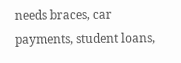needs braces, car payments, student loans,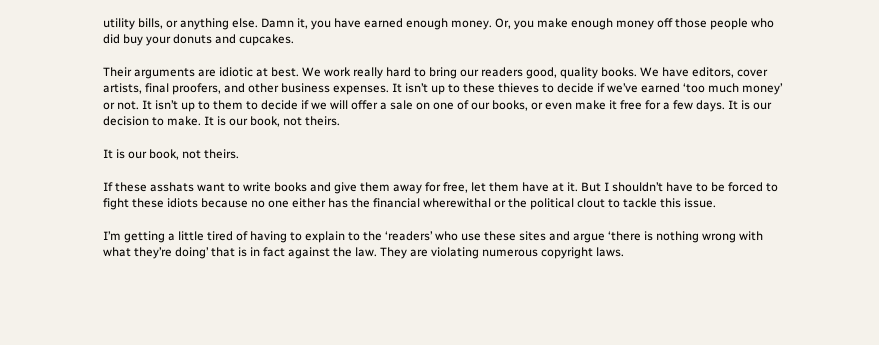utility bills, or anything else. Damn it, you have earned enough money. Or, you make enough money off those people who did buy your donuts and cupcakes.

Their arguments are idiotic at best. We work really hard to bring our readers good, quality books. We have editors, cover artists, final proofers, and other business expenses. It isn’t up to these thieves to decide if we’ve earned ‘too much money’ or not. It isn’t up to them to decide if we will offer a sale on one of our books, or even make it free for a few days. It is our decision to make. It is our book, not theirs.

It is our book, not theirs.

If these asshats want to write books and give them away for free, let them have at it. But I shouldn’t have to be forced to fight these idiots because no one either has the financial wherewithal or the political clout to tackle this issue.

I’m getting a little tired of having to explain to the ‘readers’ who use these sites and argue ‘there is nothing wrong with what they’re doing’ that is in fact against the law. They are violating numerous copyright laws.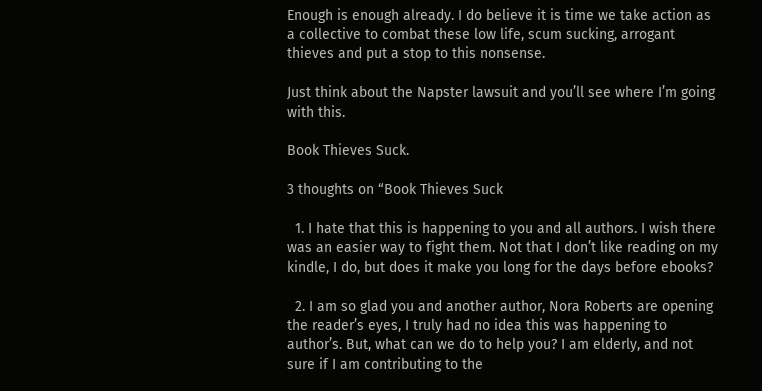Enough is enough already. I do believe it is time we take action as a collective to combat these low life, scum sucking, arrogant thieves and put a stop to this nonsense.

Just think about the Napster lawsuit and you’ll see where I’m going with this.

Book Thieves Suck.

3 thoughts on “Book Thieves Suck

  1. I hate that this is happening to you and all authors. I wish there was an easier way to fight them. Not that I don’t like reading on my kindle, I do, but does it make you long for the days before ebooks?

  2. I am so glad you and another author, Nora Roberts are opening the reader’s eyes, I truly had no idea this was happening to author’s. But, what can we do to help you? I am elderly, and not sure if I am contributing to the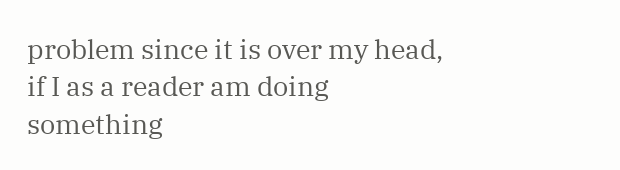problem since it is over my head, if I as a reader am doing something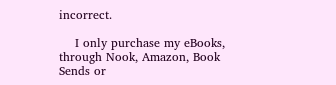incorrect.

    I only purchase my eBooks, through Nook, Amazon, Book Sends or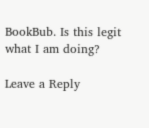BookBub. Is this legit what I am doing?

Leave a Reply